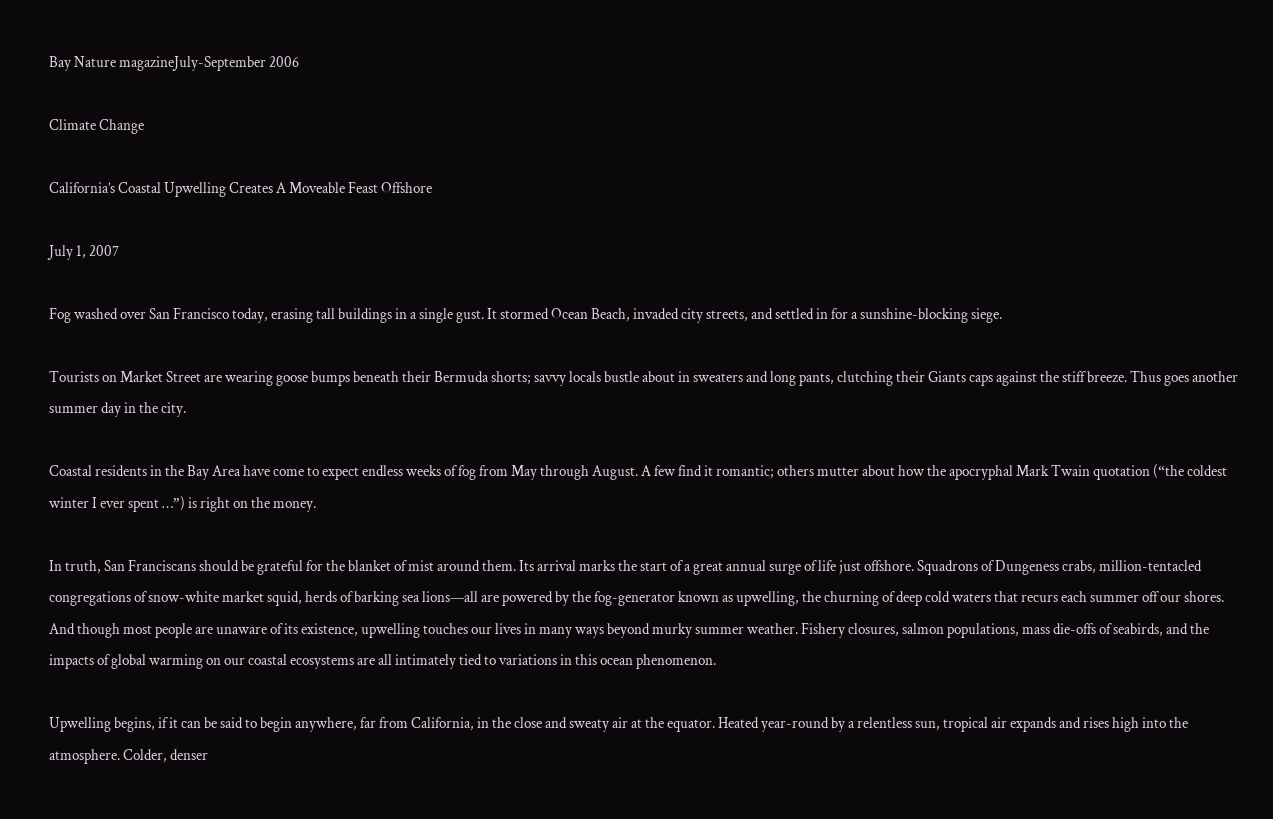Bay Nature magazineJuly-September 2006

Climate Change

California’s Coastal Upwelling Creates A Moveable Feast Offshore

July 1, 2007

Fog washed over San Francisco today, erasing tall buildings in a single gust. It stormed Ocean Beach, invaded city streets, and settled in for a sunshine-blocking siege.

Tourists on Market Street are wearing goose bumps beneath their Bermuda shorts; savvy locals bustle about in sweaters and long pants, clutching their Giants caps against the stiff breeze. Thus goes another summer day in the city.

Coastal residents in the Bay Area have come to expect endless weeks of fog from May through August. A few find it romantic; others mutter about how the apocryphal Mark Twain quotation (“the coldest winter I ever spent …”) is right on the money.

In truth, San Franciscans should be grateful for the blanket of mist around them. Its arrival marks the start of a great annual surge of life just offshore. Squadrons of Dungeness crabs, million-tentacled congregations of snow-white market squid, herds of barking sea lions—all are powered by the fog-generator known as upwelling, the churning of deep cold waters that recurs each summer off our shores. And though most people are unaware of its existence, upwelling touches our lives in many ways beyond murky summer weather. Fishery closures, salmon populations, mass die-offs of seabirds, and the impacts of global warming on our coastal ecosystems are all intimately tied to variations in this ocean phenomenon.

Upwelling begins, if it can be said to begin anywhere, far from California, in the close and sweaty air at the equator. Heated year-round by a relentless sun, tropical air expands and rises high into the atmosphere. Colder, denser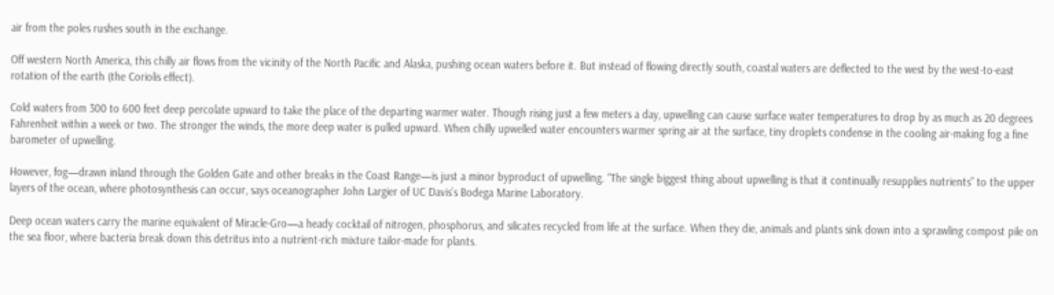air from the poles rushes south in the exchange.

Off western North America, this chilly air flows from the vicinity of the North Pacific and Alaska, pushing ocean waters before it. But instead of flowing directly south, coastal waters are deflected to the west by the west-to-east rotation of the earth (the Coriolis effect).

Cold waters from 300 to 600 feet deep percolate upward to take the place of the departing warmer water. Though rising just a few meters a day, upwelling can cause surface water temperatures to drop by as much as 20 degrees Fahrenheit within a week or two. The stronger the winds, the more deep water is pulled upward. When chilly upwelled water encounters warmer spring air at the surface, tiny droplets condense in the cooling air-making fog a fine barometer of upwelling.

However, fog—drawn inland through the Golden Gate and other breaks in the Coast Range—is just a minor byproduct of upwelling. “The single biggest thing about upwelling is that it continually resupplies nutrients” to the upper layers of the ocean, where photosynthesis can occur, says oceanographer John Largier of UC Davis’s Bodega Marine Laboratory.

Deep ocean waters carry the marine equivalent of Miracle-Gro—a heady cocktail of nitrogen, phosphorus, and silicates recycled from life at the surface. When they die, animals and plants sink down into a sprawling compost pile on the sea floor, where bacteria break down this detritus into a nutrient-rich mixture tailor-made for plants.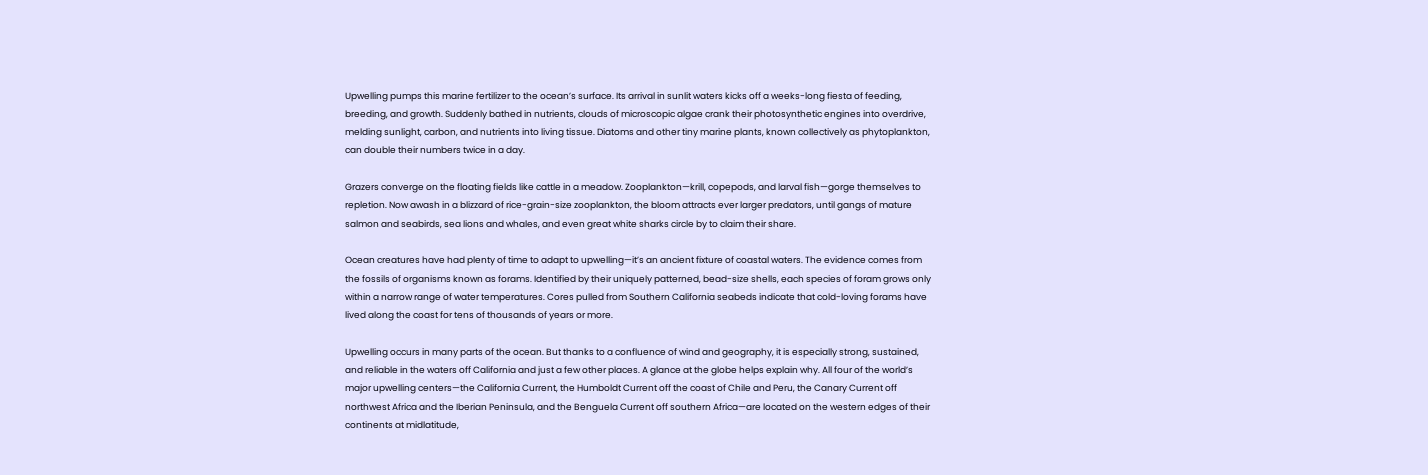Upwelling pumps this marine fertilizer to the ocean’s surface. Its arrival in sunlit waters kicks off a weeks-long fiesta of feeding, breeding, and growth. Suddenly bathed in nutrients, clouds of microscopic algae crank their photosynthetic engines into overdrive, melding sunlight, carbon, and nutrients into living tissue. Diatoms and other tiny marine plants, known collectively as phytoplankton, can double their numbers twice in a day.

Grazers converge on the floating fields like cattle in a meadow. Zooplankton—krill, copepods, and larval fish—gorge themselves to repletion. Now awash in a blizzard of rice-grain-size zooplankton, the bloom attracts ever larger predators, until gangs of mature salmon and seabirds, sea lions and whales, and even great white sharks circle by to claim their share.

Ocean creatures have had plenty of time to adapt to upwelling—it’s an ancient fixture of coastal waters. The evidence comes from the fossils of organisms known as forams. Identified by their uniquely patterned, bead-size shells, each species of foram grows only within a narrow range of water temperatures. Cores pulled from Southern California seabeds indicate that cold-loving forams have lived along the coast for tens of thousands of years or more.

Upwelling occurs in many parts of the ocean. But thanks to a confluence of wind and geography, it is especially strong, sustained, and reliable in the waters off California and just a few other places. A glance at the globe helps explain why. All four of the world’s major upwelling centers—the California Current, the Humboldt Current off the coast of Chile and Peru, the Canary Current off northwest Africa and the Iberian Peninsula, and the Benguela Current off southern Africa—are located on the western edges of their continents at midlatitude,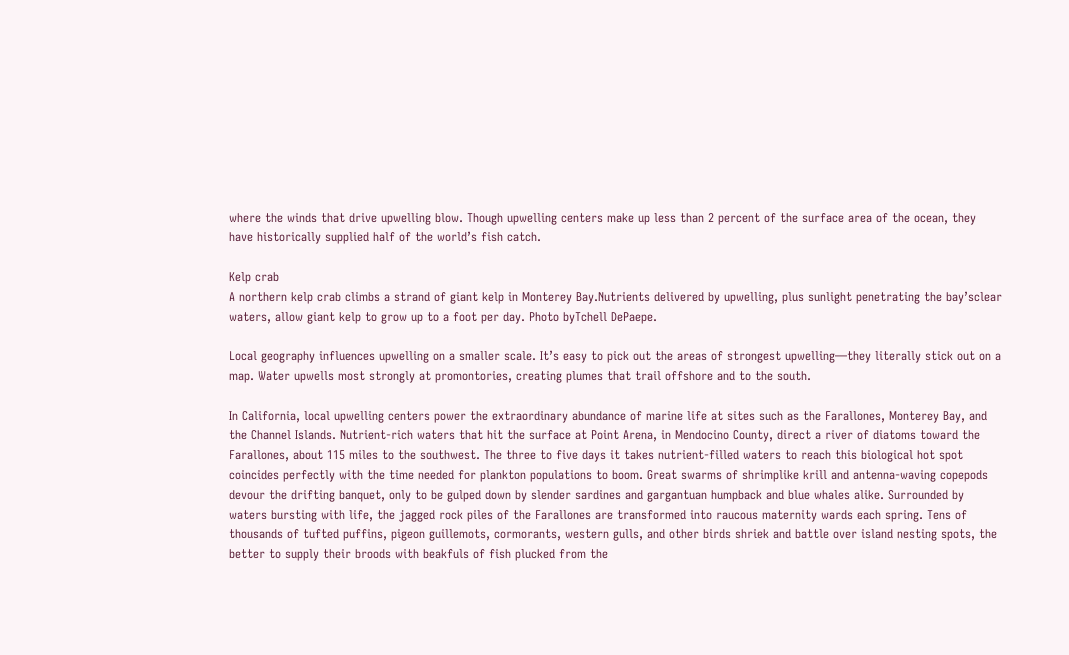where the winds that drive upwelling blow. Though upwelling centers make up less than 2 percent of the surface area of the ocean, they have historically supplied half of the world’s fish catch.

Kelp crab
A northern kelp crab climbs a strand of giant kelp in Monterey Bay.Nutrients delivered by upwelling, plus sunlight penetrating the bay’sclear waters, allow giant kelp to grow up to a foot per day. Photo byTchell DePaepe.

Local geography influences upwelling on a smaller scale. It’s easy to pick out the areas of strongest upwelling—they literally stick out on a map. Water upwells most strongly at promontories, creating plumes that trail offshore and to the south.

In California, local upwelling centers power the extraordinary abundance of marine life at sites such as the Farallones, Monterey Bay, and the Channel Islands. Nutrient-rich waters that hit the surface at Point Arena, in Mendocino County, direct a river of diatoms toward the Farallones, about 115 miles to the southwest. The three to five days it takes nutrient-filled waters to reach this biological hot spot coincides perfectly with the time needed for plankton populations to boom. Great swarms of shrimplike krill and antenna-waving copepods devour the drifting banquet, only to be gulped down by slender sardines and gargantuan humpback and blue whales alike. Surrounded by waters bursting with life, the jagged rock piles of the Farallones are transformed into raucous maternity wards each spring. Tens of thousands of tufted puffins, pigeon guillemots, cormorants, western gulls, and other birds shriek and battle over island nesting spots, the better to supply their broods with beakfuls of fish plucked from the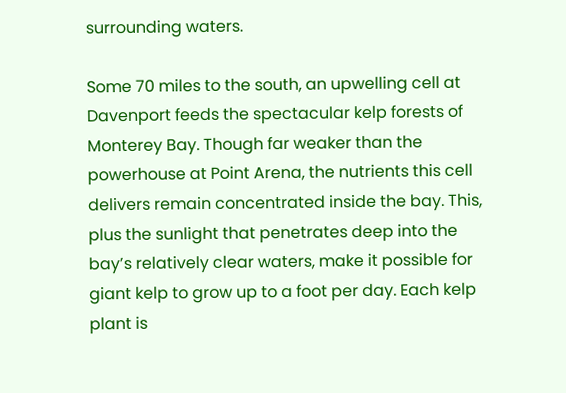surrounding waters.

Some 70 miles to the south, an upwelling cell at Davenport feeds the spectacular kelp forests of Monterey Bay. Though far weaker than the powerhouse at Point Arena, the nutrients this cell delivers remain concentrated inside the bay. This, plus the sunlight that penetrates deep into the bay’s relatively clear waters, make it possible for giant kelp to grow up to a foot per day. Each kelp plant is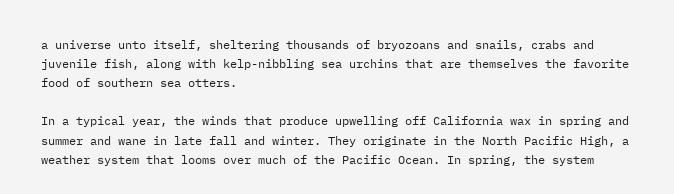a universe unto itself, sheltering thousands of bryozoans and snails, crabs and juvenile fish, along with kelp-nibbling sea urchins that are themselves the favorite food of southern sea otters.

In a typical year, the winds that produce upwelling off California wax in spring and summer and wane in late fall and winter. They originate in the North Pacific High, a weather system that looms over much of the Pacific Ocean. In spring, the system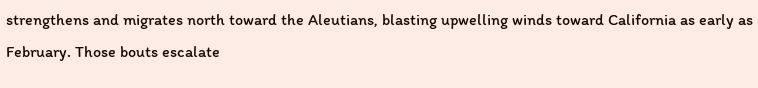strengthens and migrates north toward the Aleutians, blasting upwelling winds toward California as early as February. Those bouts escalate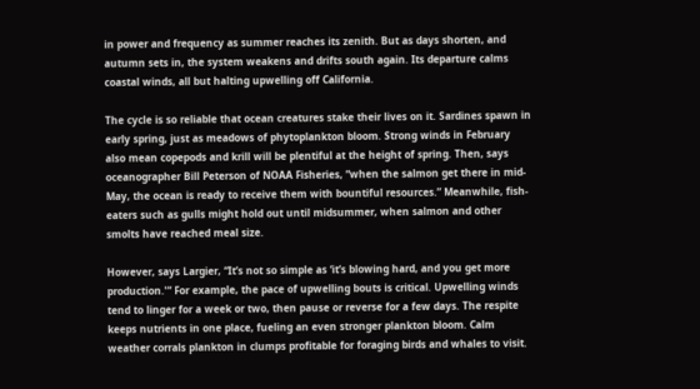in power and frequency as summer reaches its zenith. But as days shorten, and autumn sets in, the system weakens and drifts south again. Its departure calms coastal winds, all but halting upwelling off California.

The cycle is so reliable that ocean creatures stake their lives on it. Sardines spawn in early spring, just as meadows of phytoplankton bloom. Strong winds in February also mean copepods and krill will be plentiful at the height of spring. Then, says oceanographer Bill Peterson of NOAA Fisheries, “when the salmon get there in mid-May, the ocean is ready to receive them with bountiful resources.” Meanwhile, fish-eaters such as gulls might hold out until midsummer, when salmon and other smolts have reached meal size.

However, says Largier, “It’s not so simple as ‘it’s blowing hard, and you get more production.'” For example, the pace of upwelling bouts is critical. Upwelling winds tend to linger for a week or two, then pause or reverse for a few days. The respite keeps nutrients in one place, fueling an even stronger plankton bloom. Calm weather corrals plankton in clumps profitable for foraging birds and whales to visit.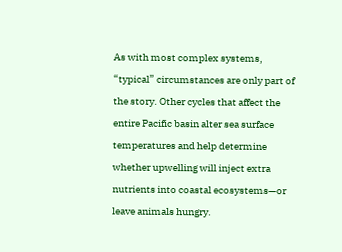As with most complex systems, “typical” circumstances are only part of the story. Other cycles that affect the entire Pacific basin alter sea surface temperatures and help determine whether upwelling will inject extra nutrients into coastal ecosystems—or leave animals hungry.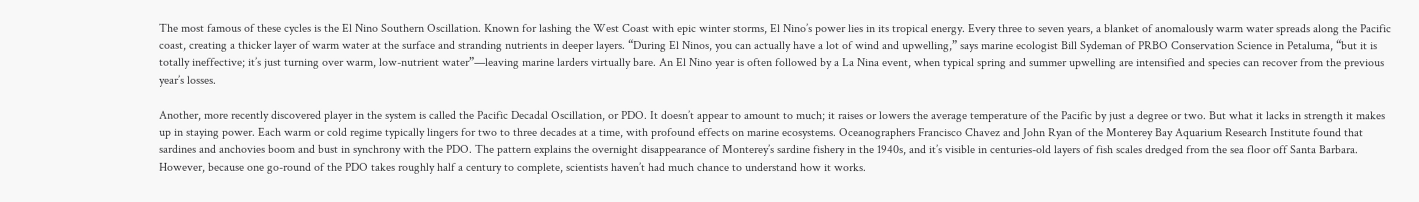The most famous of these cycles is the El Nino Southern Oscillation. Known for lashing the West Coast with epic winter storms, El Nino’s power lies in its tropical energy. Every three to seven years, a blanket of anomalously warm water spreads along the Pacific coast, creating a thicker layer of warm water at the surface and stranding nutrients in deeper layers. “During El Ninos, you can actually have a lot of wind and upwelling,” says marine ecologist Bill Sydeman of PRBO Conservation Science in Petaluma, “but it is totally ineffective; it’s just turning over warm, low-nutrient water”—leaving marine larders virtually bare. An El Nino year is often followed by a La Nina event, when typical spring and summer upwelling are intensified and species can recover from the previous year’s losses.

Another, more recently discovered player in the system is called the Pacific Decadal Oscillation, or PDO. It doesn’t appear to amount to much; it raises or lowers the average temperature of the Pacific by just a degree or two. But what it lacks in strength it makes up in staying power. Each warm or cold regime typically lingers for two to three decades at a time, with profound effects on marine ecosystems. Oceanographers Francisco Chavez and John Ryan of the Monterey Bay Aquarium Research Institute found that sardines and anchovies boom and bust in synchrony with the PDO. The pattern explains the overnight disappearance of Monterey’s sardine fishery in the 1940s, and it’s visible in centuries-old layers of fish scales dredged from the sea floor off Santa Barbara. However, because one go-round of the PDO takes roughly half a century to complete, scientists haven’t had much chance to understand how it works.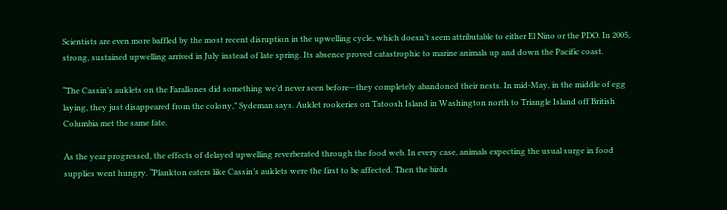Scientists are even more baffled by the most recent disruption in the upwelling cycle, which doesn’t seem attributable to either El Nino or the PDO. In 2005, strong, sustained upwelling arrived in July instead of late spring. Its absence proved catastrophic to marine animals up and down the Pacific coast.

“The Cassin’s auklets on the Farallones did something we’d never seen before—they completely abandoned their nests. In mid-May, in the middle of egg laying, they just disappeared from the colony,” Sydeman says. Auklet rookeries on Tatoosh Island in Washington north to Triangle Island off British Columbia met the same fate.

As the year progressed, the effects of delayed upwelling reverberated through the food web. In every case, animals expecting the usual surge in food supplies went hungry. “Plankton eaters like Cassin’s auklets were the first to be affected. Then the birds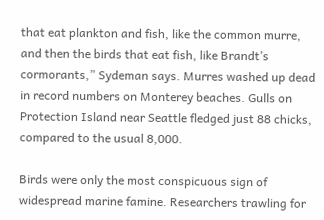that eat plankton and fish, like the common murre, and then the birds that eat fish, like Brandt’s cormorants,” Sydeman says. Murres washed up dead in record numbers on Monterey beaches. Gulls on Protection Island near Seattle fledged just 88 chicks, compared to the usual 8,000.

Birds were only the most conspicuous sign of widespread marine famine. Researchers trawling for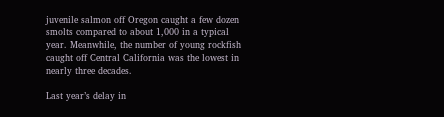juvenile salmon off Oregon caught a few dozen smolts compared to about 1,000 in a typical year. Meanwhile, the number of young rockfish caught off Central California was the lowest in nearly three decades.

Last year’s delay in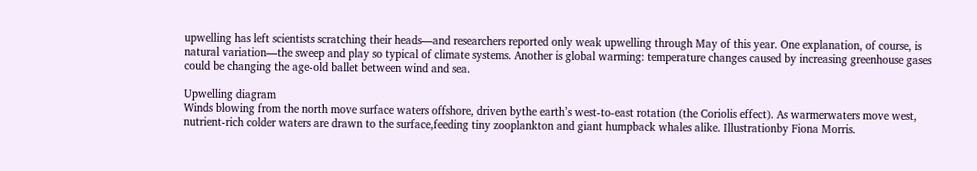upwelling has left scientists scratching their heads—and researchers reported only weak upwelling through May of this year. One explanation, of course, is natural variation—the sweep and play so typical of climate systems. Another is global warming: temperature changes caused by increasing greenhouse gases could be changing the age-old ballet between wind and sea.

Upwelling diagram
Winds blowing from the north move surface waters offshore, driven bythe earth’s west-to-east rotation (the Coriolis effect). As warmerwaters move west, nutrient-rich colder waters are drawn to the surface,feeding tiny zooplankton and giant humpback whales alike. Illustrationby Fiona Morris.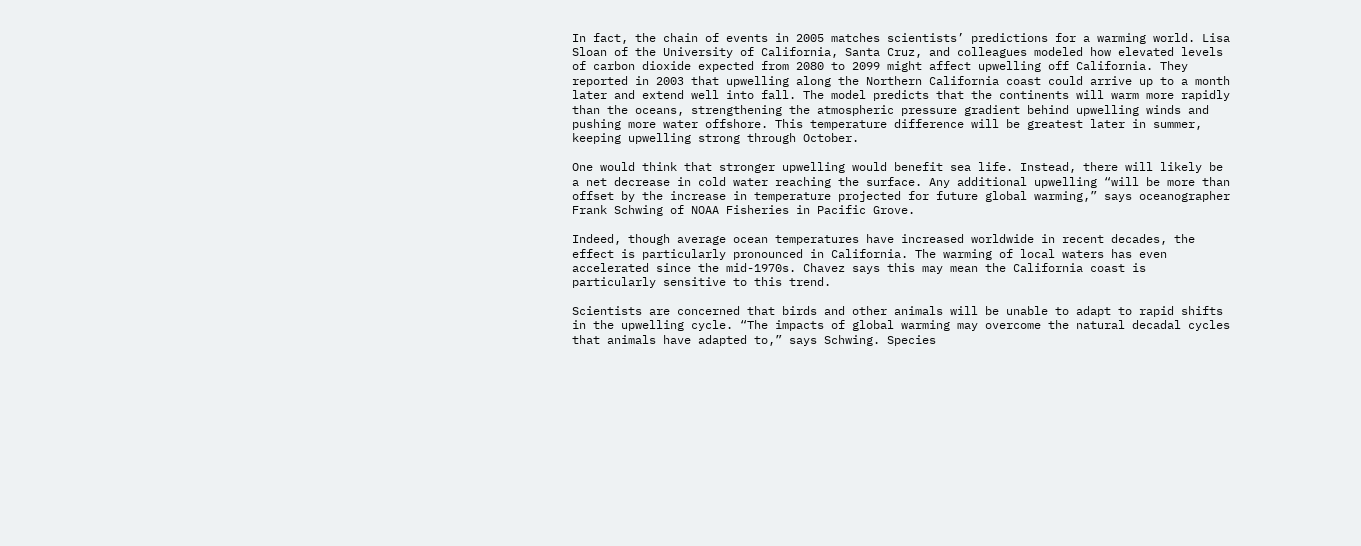In fact, the chain of events in 2005 matches scientists’ predictions for a warming world. Lisa Sloan of the University of California, Santa Cruz, and colleagues modeled how elevated levels of carbon dioxide expected from 2080 to 2099 might affect upwelling off California. They reported in 2003 that upwelling along the Northern California coast could arrive up to a month later and extend well into fall. The model predicts that the continents will warm more rapidly than the oceans, strengthening the atmospheric pressure gradient behind upwelling winds and pushing more water offshore. This temperature difference will be greatest later in summer, keeping upwelling strong through October.

One would think that stronger upwelling would benefit sea life. Instead, there will likely be a net decrease in cold water reaching the surface. Any additional upwelling “will be more than offset by the increase in temperature projected for future global warming,” says oceanographer Frank Schwing of NOAA Fisheries in Pacific Grove.

Indeed, though average ocean temperatures have increased worldwide in recent decades, the effect is particularly pronounced in California. The warming of local waters has even accelerated since the mid-1970s. Chavez says this may mean the California coast is particularly sensitive to this trend.

Scientists are concerned that birds and other animals will be unable to adapt to rapid shifts in the upwelling cycle. “The impacts of global warming may overcome the natural decadal cycles that animals have adapted to,” says Schwing. Species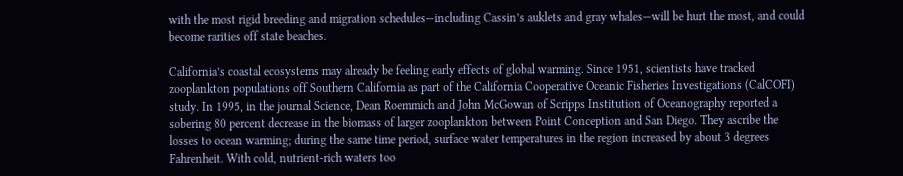with the most rigid breeding and migration schedules—including Cassin’s auklets and gray whales—will be hurt the most, and could become rarities off state beaches.

California’s coastal ecosystems may already be feeling early effects of global warming. Since 1951, scientists have tracked zooplankton populations off Southern California as part of the California Cooperative Oceanic Fisheries Investigations (CalCOFI) study. In 1995, in the journal Science, Dean Roemmich and John McGowan of Scripps Institution of Oceanography reported a sobering 80 percent decrease in the biomass of larger zooplankton between Point Conception and San Diego. They ascribe the losses to ocean warming; during the same time period, surface water temperatures in the region increased by about 3 degrees Fahrenheit. With cold, nutrient-rich waters too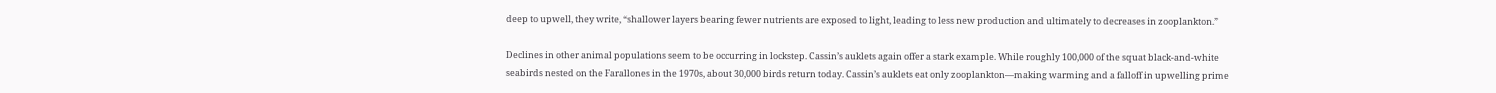deep to upwell, they write, “shallower layers bearing fewer nutrients are exposed to light, leading to less new production and ultimately to decreases in zooplankton.”

Declines in other animal populations seem to be occurring in lockstep. Cassin’s auklets again offer a stark example. While roughly 100,000 of the squat black-and-white seabirds nested on the Farallones in the 1970s, about 30,000 birds return today. Cassin’s auklets eat only zooplankton—making warming and a falloff in upwelling prime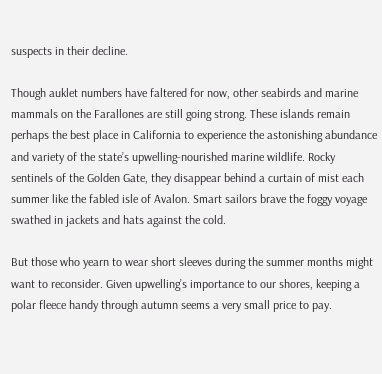suspects in their decline.

Though auklet numbers have faltered for now, other seabirds and marine mammals on the Farallones are still going strong. These islands remain perhaps the best place in California to experience the astonishing abundance and variety of the state’s upwelling-nourished marine wildlife. Rocky sentinels of the Golden Gate, they disappear behind a curtain of mist each summer like the fabled isle of Avalon. Smart sailors brave the foggy voyage swathed in jackets and hats against the cold.

But those who yearn to wear short sleeves during the summer months might want to reconsider. Given upwelling’s importance to our shores, keeping a polar fleece handy through autumn seems a very small price to pay.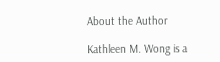About the Author

Kathleen M. Wong is a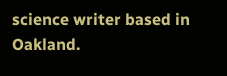science writer based in Oakland.